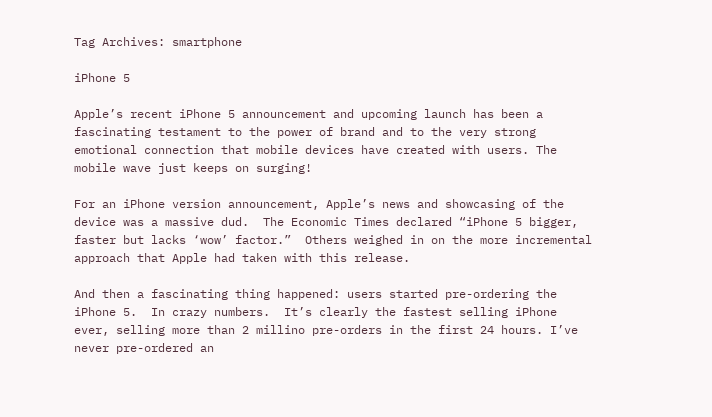Tag Archives: smartphone

iPhone 5

Apple’s recent iPhone 5 announcement and upcoming launch has been a fascinating testament to the power of brand and to the very strong emotional connection that mobile devices have created with users. The mobile wave just keeps on surging!

For an iPhone version announcement, Apple’s news and showcasing of the device was a massive dud.  The Economic Times declared “iPhone 5 bigger, faster but lacks ‘wow’ factor.”  Others weighed in on the more incremental approach that Apple had taken with this release.

And then a fascinating thing happened: users started pre-ordering the iPhone 5.  In crazy numbers.  It’s clearly the fastest selling iPhone ever, selling more than 2 millino pre-orders in the first 24 hours. I’ve never pre-ordered an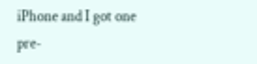iPhone and I got one pre-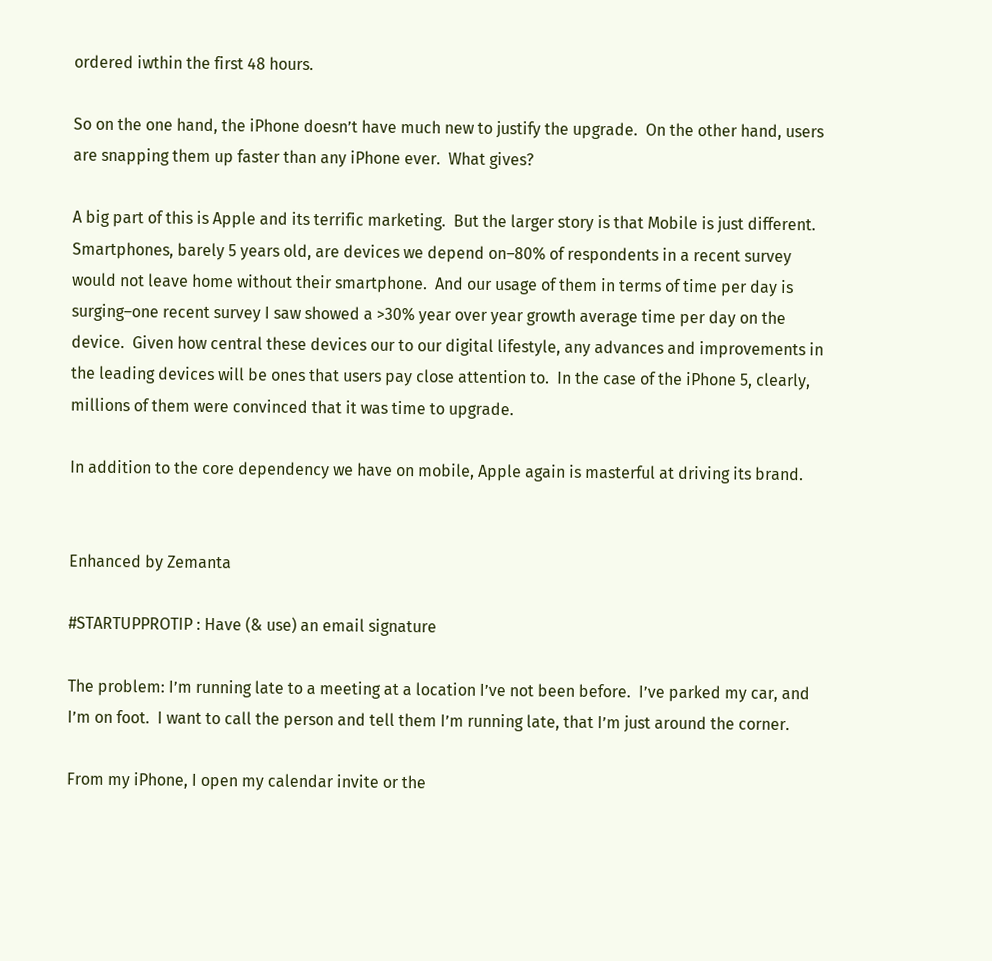ordered iwthin the first 48 hours.

So on the one hand, the iPhone doesn’t have much new to justify the upgrade.  On the other hand, users are snapping them up faster than any iPhone ever.  What gives?

A big part of this is Apple and its terrific marketing.  But the larger story is that Mobile is just different.  Smartphones, barely 5 years old, are devices we depend on–80% of respondents in a recent survey would not leave home without their smartphone.  And our usage of them in terms of time per day is surging–one recent survey I saw showed a >30% year over year growth average time per day on the device.  Given how central these devices our to our digital lifestyle, any advances and improvements in the leading devices will be ones that users pay close attention to.  In the case of the iPhone 5, clearly, millions of them were convinced that it was time to upgrade.

In addition to the core dependency we have on mobile, Apple again is masterful at driving its brand.


Enhanced by Zemanta

#STARTUPPROTIP : Have (& use) an email signature

The problem: I’m running late to a meeting at a location I’ve not been before.  I’ve parked my car, and I’m on foot.  I want to call the person and tell them I’m running late, that I’m just around the corner.

From my iPhone, I open my calendar invite or the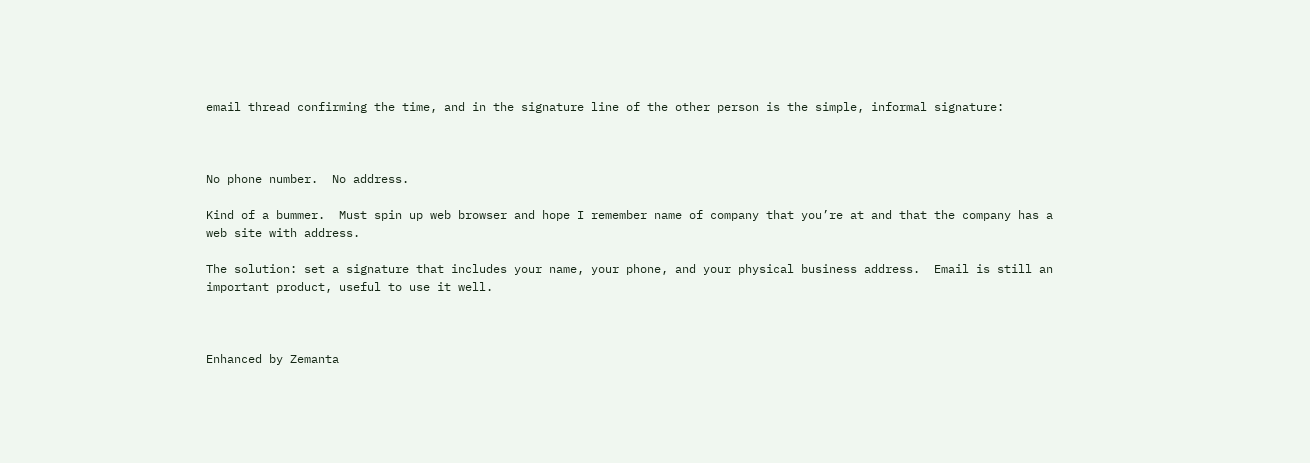email thread confirming the time, and in the signature line of the other person is the simple, informal signature:



No phone number.  No address.

Kind of a bummer.  Must spin up web browser and hope I remember name of company that you’re at and that the company has a web site with address.

The solution: set a signature that includes your name, your phone, and your physical business address.  Email is still an important product, useful to use it well.



Enhanced by Zemanta